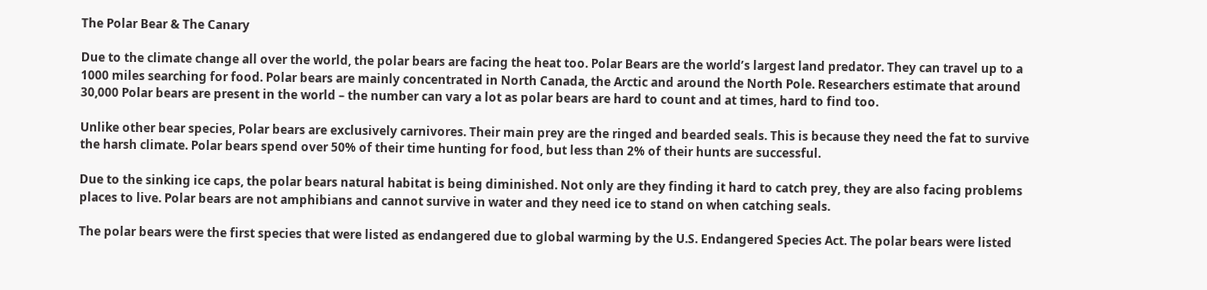The Polar Bear & The Canary

Due to the climate change all over the world, the polar bears are facing the heat too. Polar Bears are the world’s largest land predator. They can travel up to a 1000 miles searching for food. Polar bears are mainly concentrated in North Canada, the Arctic and around the North Pole. Researchers estimate that around 30,000 Polar bears are present in the world – the number can vary a lot as polar bears are hard to count and at times, hard to find too.

Unlike other bear species, Polar bears are exclusively carnivores. Their main prey are the ringed and bearded seals. This is because they need the fat to survive the harsh climate. Polar bears spend over 50% of their time hunting for food, but less than 2% of their hunts are successful.

Due to the sinking ice caps, the polar bears natural habitat is being diminished. Not only are they finding it hard to catch prey, they are also facing problems places to live. Polar bears are not amphibians and cannot survive in water and they need ice to stand on when catching seals.

The polar bears were the first species that were listed as endangered due to global warming by the U.S. Endangered Species Act. The polar bears were listed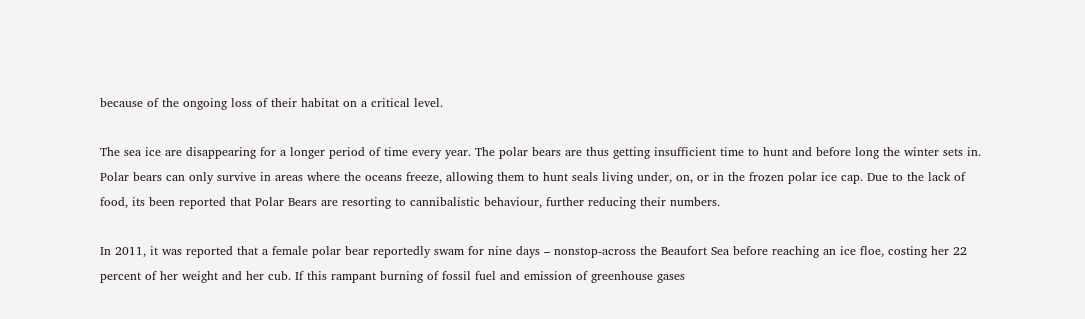because of the ongoing loss of their habitat on a critical level.

The sea ice are disappearing for a longer period of time every year. The polar bears are thus getting insufficient time to hunt and before long the winter sets in. Polar bears can only survive in areas where the oceans freeze, allowing them to hunt seals living under, on, or in the frozen polar ice cap. Due to the lack of food, its been reported that Polar Bears are resorting to cannibalistic behaviour, further reducing their numbers.

In 2011, it was reported that a female polar bear reportedly swam for nine days – nonstop-across the Beaufort Sea before reaching an ice floe, costing her 22 percent of her weight and her cub. If this rampant burning of fossil fuel and emission of greenhouse gases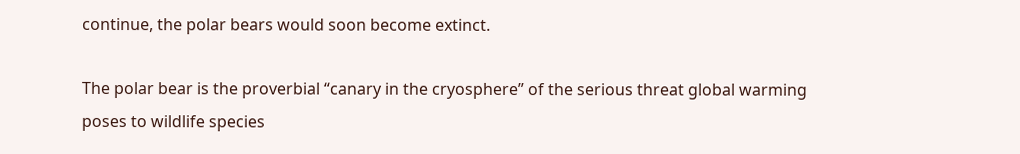continue, the polar bears would soon become extinct.

The polar bear is the proverbial “canary in the cryosphere” of the serious threat global warming poses to wildlife species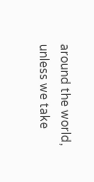around the world, unless we take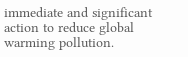immediate and significant action to reduce global warming pollution.